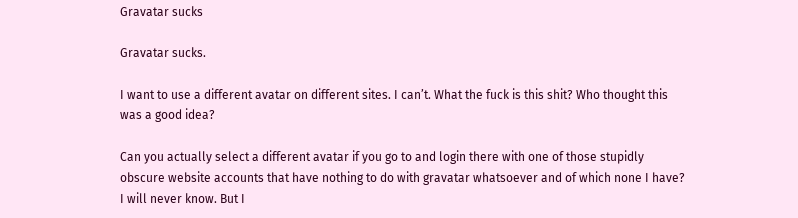Gravatar sucks

Gravatar sucks.

I want to use a different avatar on different sites. I can’t. What the fuck is this shit? Who thought this was a good idea?

Can you actually select a different avatar if you go to and login there with one of those stupidly obscure website accounts that have nothing to do with gravatar whatsoever and of which none I have? I will never know. But I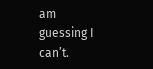am guessing I can’t.